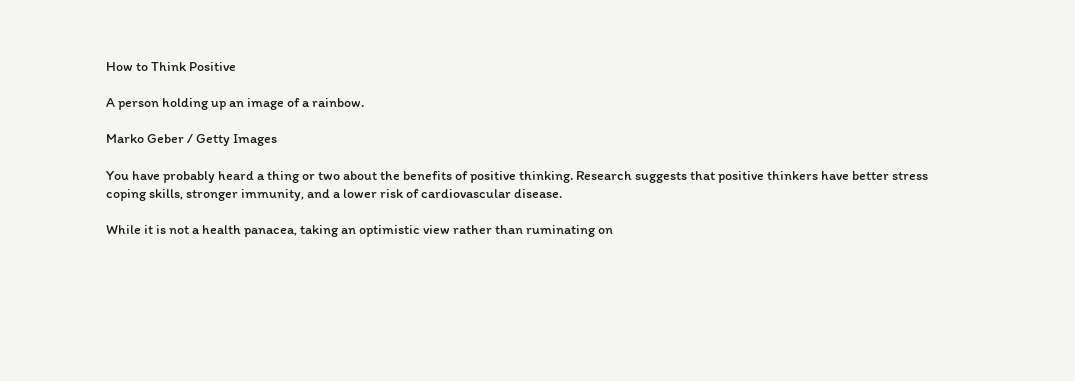How to Think Positive

A person holding up an image of a rainbow.

Marko Geber / Getty Images

You have probably heard a thing or two about the benefits of positive thinking. Research suggests that positive thinkers have better stress coping skills, stronger immunity, and a lower risk of cardiovascular disease.

While it is not a health panacea, taking an optimistic view rather than ruminating on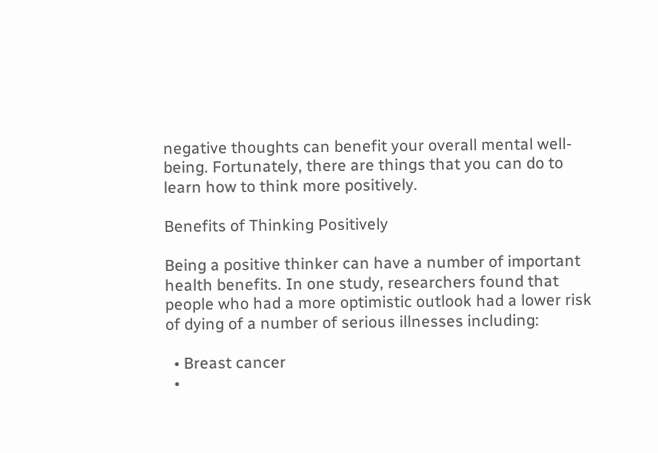negative thoughts can benefit your overall mental well-being. Fortunately, there are things that you can do to learn how to think more positively.

Benefits of Thinking Positively

Being a positive thinker can have a number of important health benefits. In one study, researchers found that people who had a more optimistic outlook had a lower risk of dying of a number of serious illnesses including:

  • Breast cancer
  •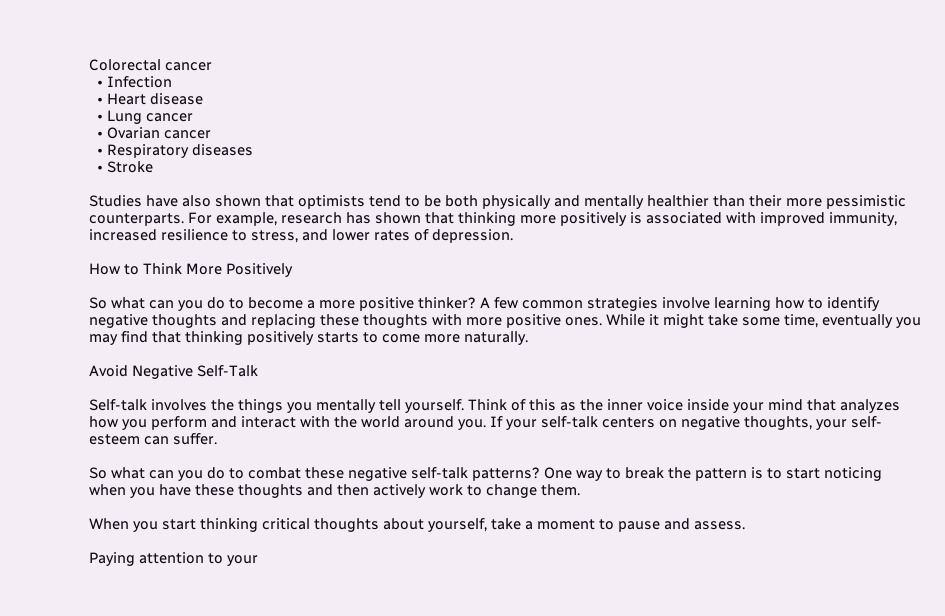Colorectal cancer
  • Infection
  • Heart disease
  • Lung cancer
  • Ovarian cancer
  • Respiratory diseases
  • Stroke

Studies have also shown that optimists tend to be both physically and mentally healthier than their more pessimistic counterparts. For example, research has shown that thinking more positively is associated with improved immunity, increased resilience to stress, and lower rates of depression.

How to Think More Positively

So what can you do to become a more positive thinker? A few common strategies involve learning how to identify negative thoughts and replacing these thoughts with more positive ones. While it might take some time, eventually you may find that thinking positively starts to come more naturally.

Avoid Negative Self-Talk

Self-talk involves the things you mentally tell yourself. Think of this as the inner voice inside your mind that analyzes how you perform and interact with the world around you. If your self-talk centers on negative thoughts, your self-esteem can suffer.

So what can you do to combat these negative self-talk patterns? One way to break the pattern is to start noticing when you have these thoughts and then actively work to change them.

When you start thinking critical thoughts about yourself, take a moment to pause and assess.

Paying attention to your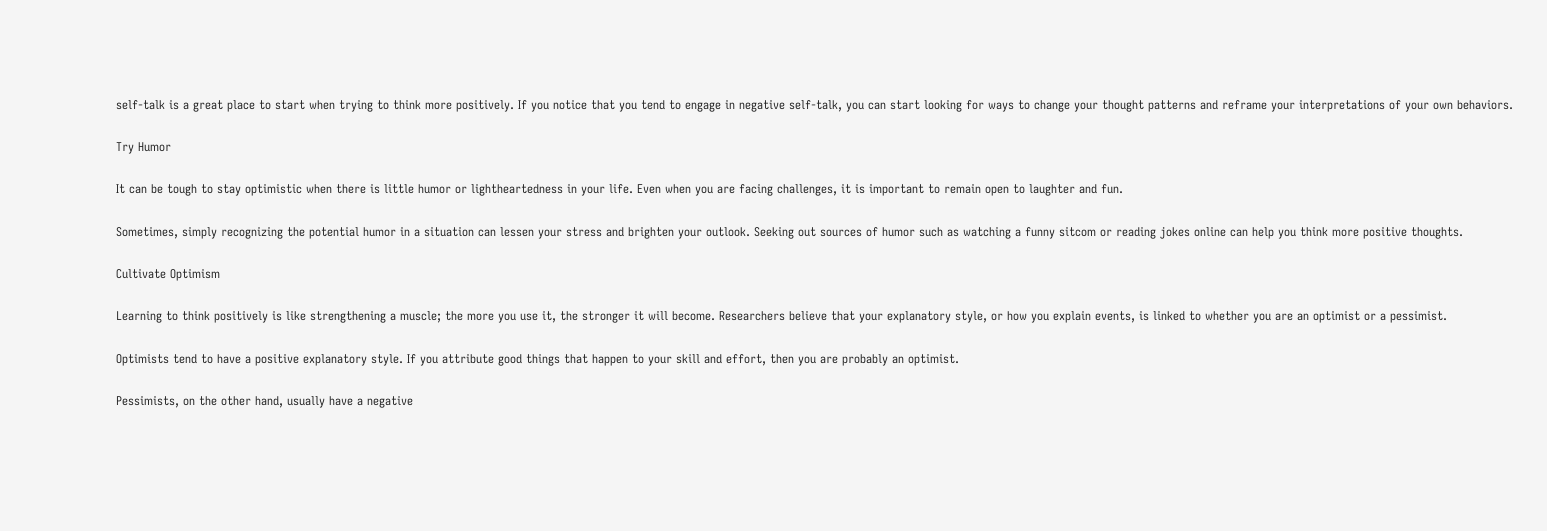self-talk is a great place to start when trying to think more positively. If you notice that you tend to engage in negative self-talk, you can start looking for ways to change your thought patterns and reframe your interpretations of your own behaviors.

Try Humor

It can be tough to stay optimistic when there is little humor or lightheartedness in your life. Even when you are facing challenges, it is important to remain open to laughter and fun.

Sometimes, simply recognizing the potential humor in a situation can lessen your stress and brighten your outlook. Seeking out sources of humor such as watching a funny sitcom or reading jokes online can help you think more positive thoughts.

Cultivate Optimism

Learning to think positively is like strengthening a muscle; the more you use it, the stronger it will become. Researchers believe that your explanatory style, or how you explain events, is linked to whether you are an optimist or a pessimist.

Optimists tend to have a positive explanatory style. If you attribute good things that happen to your skill and effort, then you are probably an optimist.

Pessimists, on the other hand, usually have a negative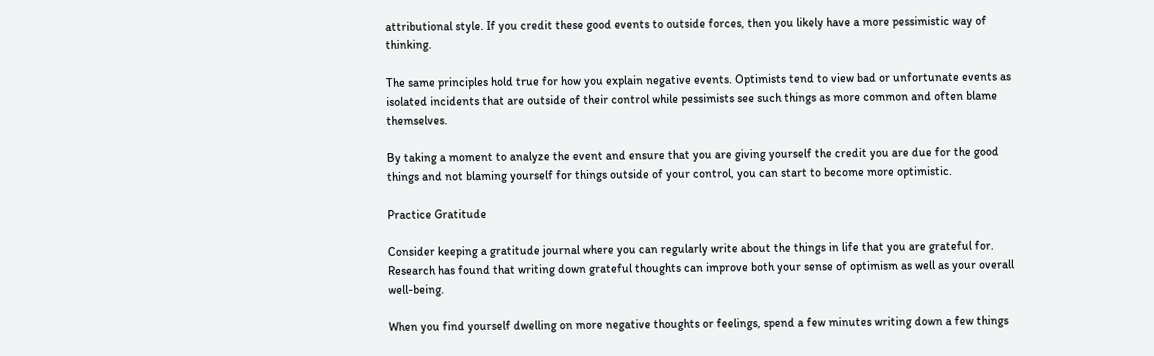attributional style. If you credit these good events to outside forces, then you likely have a more pessimistic way of thinking.

The same principles hold true for how you explain negative events. Optimists tend to view bad or unfortunate events as isolated incidents that are outside of their control while pessimists see such things as more common and often blame themselves.

By taking a moment to analyze the event and ensure that you are giving yourself the credit you are due for the good things and not blaming yourself for things outside of your control, you can start to become more optimistic.

Practice Gratitude

Consider keeping a gratitude journal where you can regularly write about the things in life that you are grateful for. Research has found that writing down grateful thoughts can improve both your sense of optimism as well as your overall well-being.

When you find yourself dwelling on more negative thoughts or feelings, spend a few minutes writing down a few things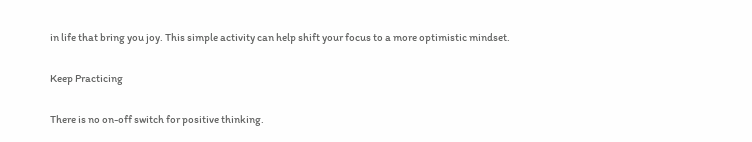in life that bring you joy. This simple activity can help shift your focus to a more optimistic mindset.

Keep Practicing

There is no on-off switch for positive thinking.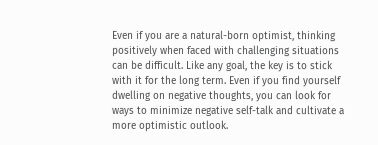Even if you are a natural-born optimist, thinking positively when faced with challenging situations can be difficult. Like any goal, the key is to stick with it for the long term. Even if you find yourself dwelling on negative thoughts, you can look for ways to minimize negative self-talk and cultivate a more optimistic outlook.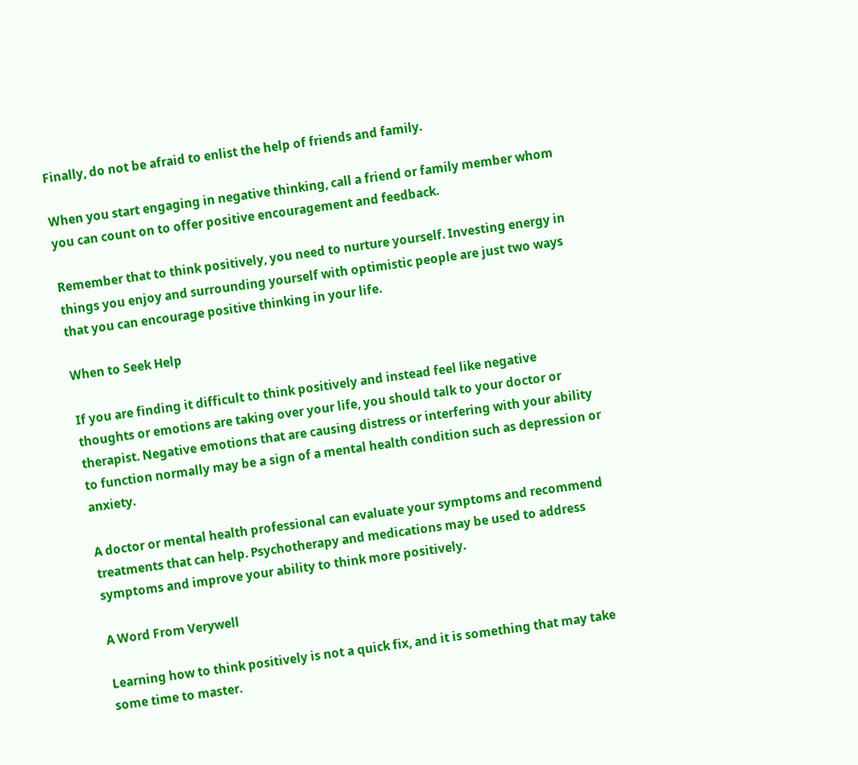Finally, do not be afraid to enlist the help of friends and family.

When you start engaging in negative thinking, call a friend or family member whom you can count on to offer positive encouragement and feedback.

Remember that to think positively, you need to nurture yourself. Investing energy in things you enjoy and surrounding yourself with optimistic people are just two ways that you can encourage positive thinking in your life.

When to Seek Help

If you are finding it difficult to think positively and instead feel like negative thoughts or emotions are taking over your life, you should talk to your doctor or therapist. Negative emotions that are causing distress or interfering with your ability to function normally may be a sign of a mental health condition such as depression or anxiety.

A doctor or mental health professional can evaluate your symptoms and recommend treatments that can help. Psychotherapy and medications may be used to address symptoms and improve your ability to think more positively.

A Word From Verywell

Learning how to think positively is not a quick fix, and it is something that may take some time to master.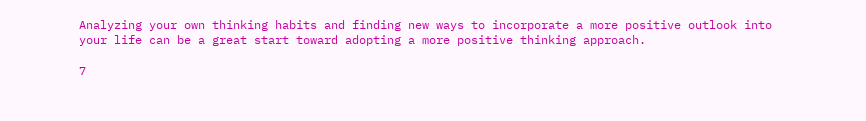Analyzing your own thinking habits and finding new ways to incorporate a more positive outlook into your life can be a great start toward adopting a more positive thinking approach.

7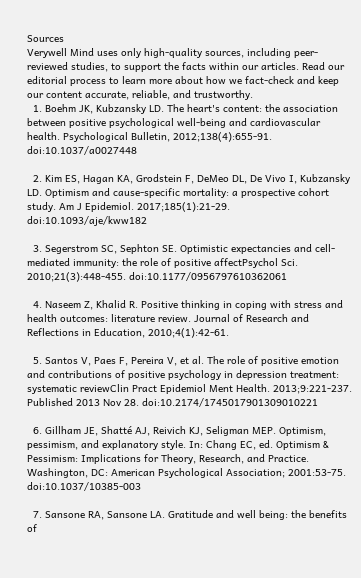Sources
Verywell Mind uses only high-quality sources, including peer-reviewed studies, to support the facts within our articles. Read our editorial process to learn more about how we fact-check and keep our content accurate, reliable, and trustworthy.
  1. Boehm JK, Kubzansky LD. The heart's content: the association between positive psychological well-being and cardiovascular health. Psychological Bulletin, 2012;138(4):655-91. doi:10.1037/a0027448

  2. Kim ES, Hagan KA, Grodstein F, DeMeo DL, De Vivo I, Kubzansky LD. Optimism and cause-specific mortality: a prospective cohort study. Am J Epidemiol. 2017;185(1):21-29. doi:10.1093/aje/kww182

  3. Segerstrom SC, Sephton SE. Optimistic expectancies and cell-mediated immunity: the role of positive affectPsychol Sci. 2010;21(3):448-455. doi:10.1177/0956797610362061

  4. Naseem Z, Khalid R. Positive thinking in coping with stress and health outcomes: literature review. Journal of Research and Reflections in Education, 2010;4(1):42-61.

  5. Santos V, Paes F, Pereira V, et al. The role of positive emotion and contributions of positive psychology in depression treatment: systematic reviewClin Pract Epidemiol Ment Health. 2013;9:221-237. Published 2013 Nov 28. doi:10.2174/1745017901309010221

  6. Gillham JE, Shatté AJ, Reivich KJ, Seligman MEP. Optimism, pessimism, and explanatory style. In: Chang EC, ed. Optimism & Pessimism: Implications for Theory, Research, and Practice. Washington, DC: American Psychological Association; 2001:53-75. doi:10.1037/10385-003

  7. Sansone RA, Sansone LA. Gratitude and well being: the benefits of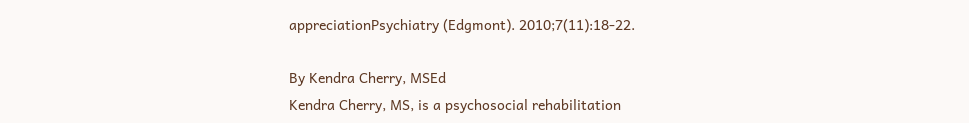appreciationPsychiatry (Edgmont). 2010;7(11):18-22.

By Kendra Cherry, MSEd
Kendra Cherry, MS, is a psychosocial rehabilitation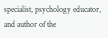specialist, psychology educator, and author of the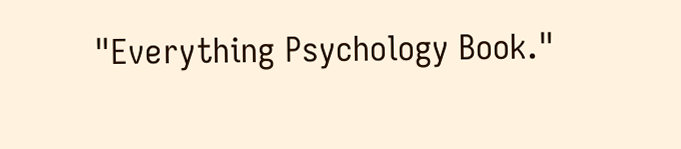"Everything Psychology Book."